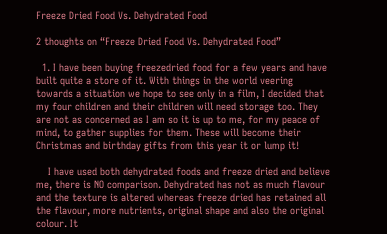Freeze Dried Food Vs. Dehydrated Food

2 thoughts on “Freeze Dried Food Vs. Dehydrated Food”

  1. I have been buying freezedried food for a few years and have built quite a store of it. With things in the world veering towards a situation we hope to see only in a film, I decided that my four children and their children will need storage too. They are not as concerned as I am so it is up to me, for my peace of mind, to gather supplies for them. These will become their Christmas and birthday gifts from this year it or lump it!

    I have used both dehydrated foods and freeze dried and believe me, there is NO comparison. Dehydrated has not as much flavour and the texture is altered whereas freeze dried has retained all the flavour, more nutrients, original shape and also the original colour. It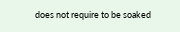does not require to be soaked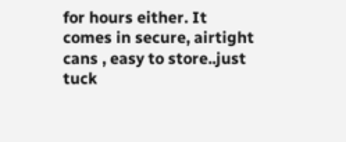for hours either. It comes in secure, airtight cans , easy to store..just tuck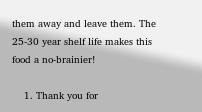them away and leave them. The 25-30 year shelf life makes this food a no-brainier!

    1. Thank you for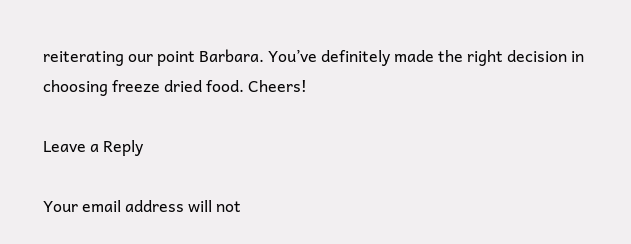reiterating our point Barbara. You’ve definitely made the right decision in choosing freeze dried food. Cheers!

Leave a Reply

Your email address will not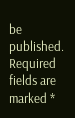be published. Required fields are marked *